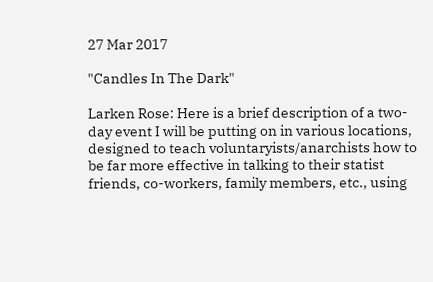27 Mar 2017

"Candles In The Dark"

Larken Rose: Here is a brief description of a two-day event I will be putting on in various locations, designed to teach voluntaryists/anarchists how to be far more effective in talking to their statist friends, co-workers, family members, etc., using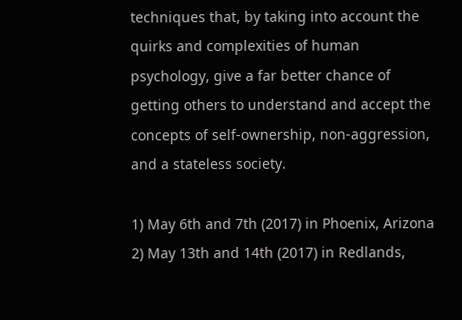techniques that, by taking into account the quirks and complexities of human psychology, give a far better chance of getting others to understand and accept the concepts of self-ownership, non-aggression, and a stateless society.

1) May 6th and 7th (2017) in Phoenix, Arizona
2) May 13th and 14th (2017) in Redlands,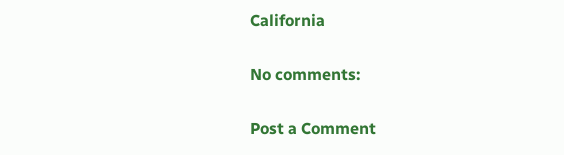California

No comments:

Post a Comment